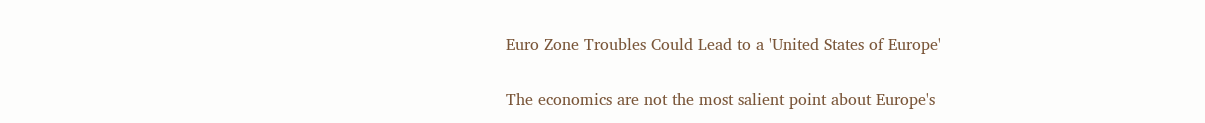Euro Zone Troubles Could Lead to a 'United States of Europe'

The economics are not the most salient point about Europe's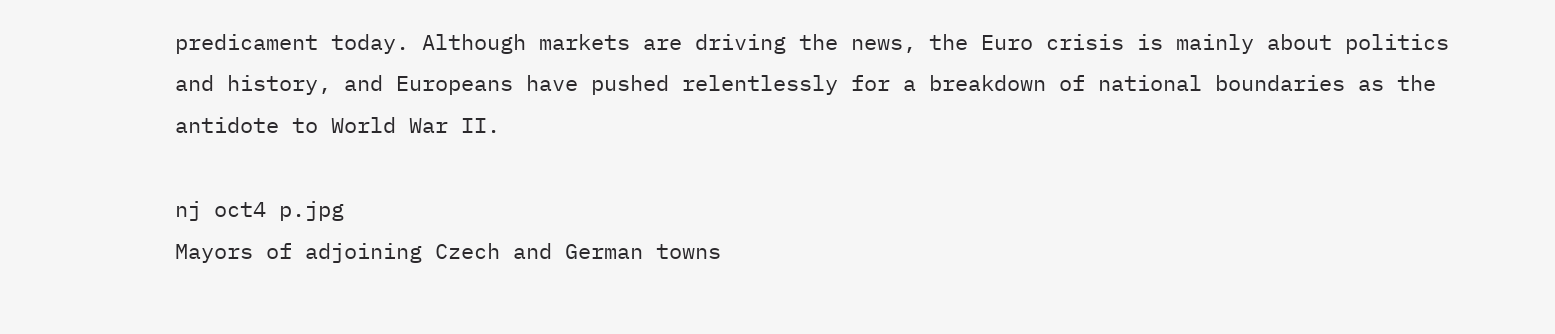predicament today. Although markets are driving the news, the Euro crisis is mainly about politics and history, and Europeans have pushed relentlessly for a breakdown of national boundaries as the antidote to World War II.

nj oct4 p.jpg
Mayors of adjoining Czech and German towns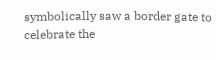symbolically saw a border gate to celebrate the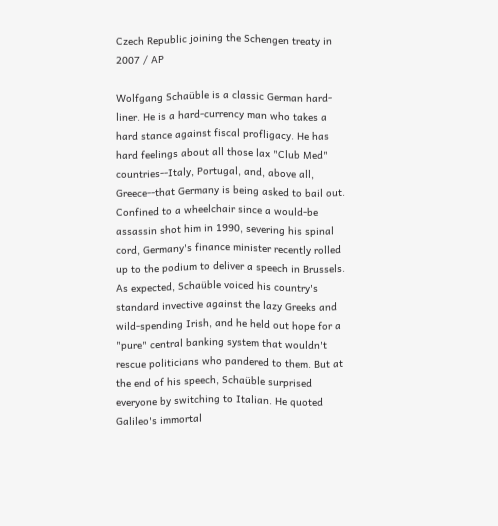Czech Republic joining the Schengen treaty in 2007 / AP

Wolfgang Schaüble is a classic German hard-liner. He is a hard-currency man who takes a hard stance against fiscal profligacy. He has hard feelings about all those lax "Club Med" countries--Italy, Portugal, and, above all, Greece--that Germany is being asked to bail out. Confined to a wheelchair since a would-be assassin shot him in 1990, severing his spinal cord, Germany's finance minister recently rolled up to the podium to deliver a speech in Brussels. As expected, Schaüble voiced his country's standard invective against the lazy Greeks and wild-spending Irish, and he held out hope for a "pure" central banking system that wouldn't rescue politicians who pandered to them. But at the end of his speech, Schaüble surprised everyone by switching to Italian. He quoted Galileo's immortal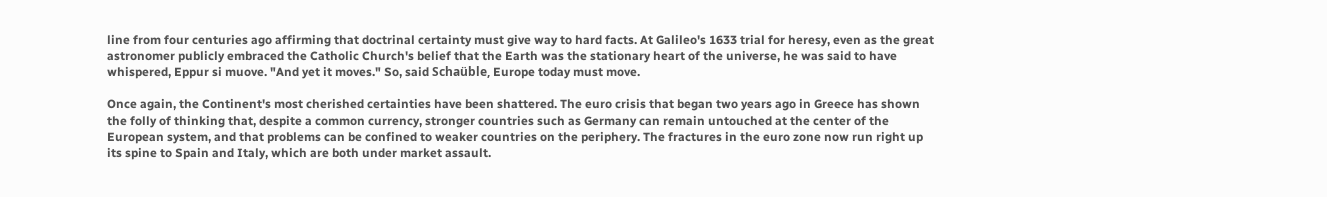line from four centuries ago affirming that doctrinal certainty must give way to hard facts. At Galileo's 1633 trial for heresy, even as the great astronomer publicly embraced the Catholic Church's belief that the Earth was the stationary heart of the universe, he was said to have whispered, Eppur si muove. "And yet it moves." So, said Schaüble, Europe today must move.

Once again, the Continent's most cherished certainties have been shattered. The euro crisis that began two years ago in Greece has shown the folly of thinking that, despite a common currency, stronger countries such as Germany can remain untouched at the center of the European system, and that problems can be confined to weaker countries on the periphery. The fractures in the euro zone now run right up its spine to Spain and Italy, which are both under market assault.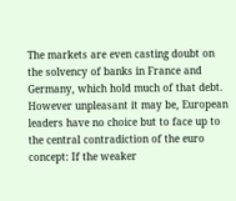The markets are even casting doubt on the solvency of banks in France and Germany, which hold much of that debt. However unpleasant it may be, European leaders have no choice but to face up to the central contradiction of the euro concept: If the weaker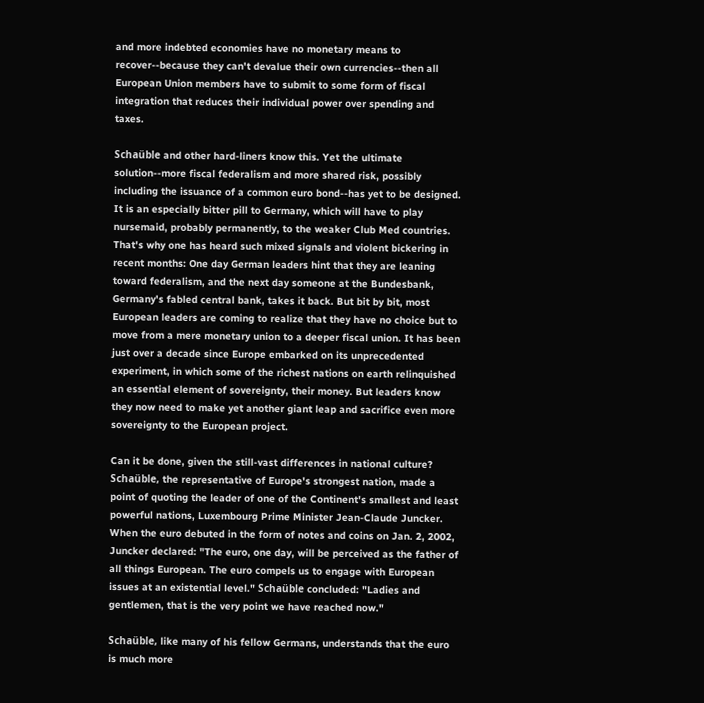and more indebted economies have no monetary means to recover--because they can't devalue their own currencies--then all European Union members have to submit to some form of fiscal integration that reduces their individual power over spending and taxes.

Schaüble and other hard-liners know this. Yet the ultimate solution--more fiscal federalism and more shared risk, possibly including the issuance of a common euro bond--has yet to be designed. It is an especially bitter pill to Germany, which will have to play nursemaid, probably permanently, to the weaker Club Med countries. That's why one has heard such mixed signals and violent bickering in recent months: One day German leaders hint that they are leaning toward federalism, and the next day someone at the Bundesbank, Germany's fabled central bank, takes it back. But bit by bit, most European leaders are coming to realize that they have no choice but to move from a mere monetary union to a deeper fiscal union. It has been just over a decade since Europe embarked on its unprecedented experiment, in which some of the richest nations on earth relinquished an essential element of sovereignty, their money. But leaders know they now need to make yet another giant leap and sacrifice even more sovereignty to the European project.

Can it be done, given the still-vast differences in national culture? Schaüble, the representative of Europe's strongest nation, made a point of quoting the leader of one of the Continent's smallest and least powerful nations, Luxembourg Prime Minister Jean-Claude Juncker. When the euro debuted in the form of notes and coins on Jan. 2, 2002, Juncker declared: "The euro, one day, will be perceived as the father of all things European. The euro compels us to engage with European issues at an existential level." Schaüble concluded: "Ladies and gentlemen, that is the very point we have reached now."

Schaüble, like many of his fellow Germans, understands that the euro is much more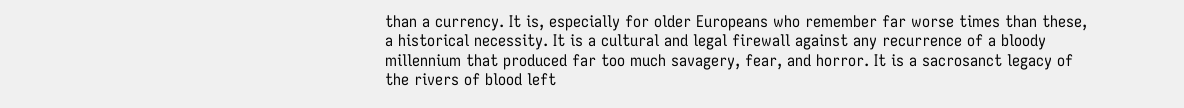than a currency. It is, especially for older Europeans who remember far worse times than these, a historical necessity. It is a cultural and legal firewall against any recurrence of a bloody millennium that produced far too much savagery, fear, and horror. It is a sacrosanct legacy of the rivers of blood left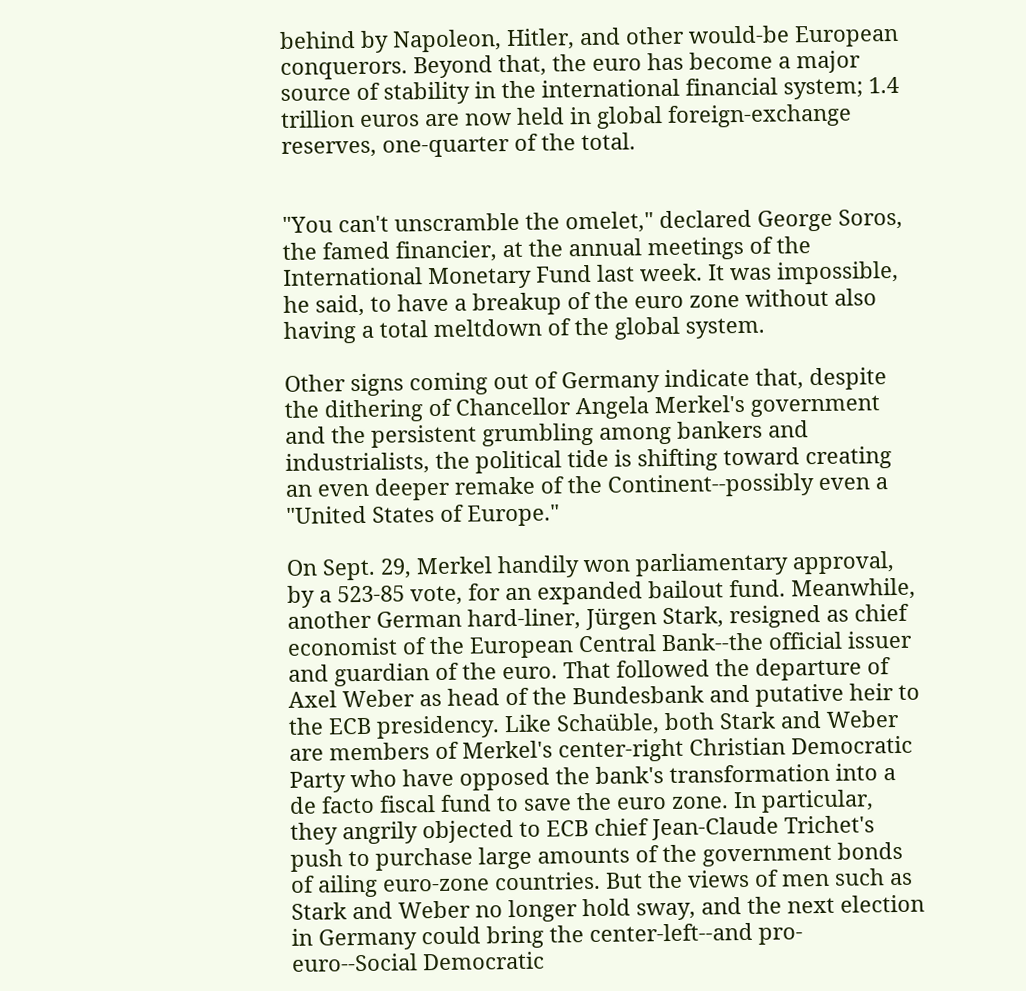behind by Napoleon, Hitler, and other would-be European conquerors. Beyond that, the euro has become a major source of stability in the international financial system; 1.4 trillion euros are now held in global foreign-exchange reserves, one-quarter of the total.


"You can't unscramble the omelet," declared George Soros, the famed financier, at the annual meetings of the International Monetary Fund last week. It was impossible, he said, to have a breakup of the euro zone without also having a total meltdown of the global system.

Other signs coming out of Germany indicate that, despite the dithering of Chancellor Angela Merkel's government and the persistent grumbling among bankers and industrialists, the political tide is shifting toward creating an even deeper remake of the Continent--possibly even a "United States of Europe."

On Sept. 29, Merkel handily won parliamentary approval, by a 523-85 vote, for an expanded bailout fund. Meanwhile, another German hard-liner, Jürgen Stark, resigned as chief economist of the European Central Bank--the official issuer and guardian of the euro. That followed the departure of Axel Weber as head of the Bundesbank and putative heir to the ECB presidency. Like Schaüble, both Stark and Weber are members of Merkel's center-right Christian Democratic Party who have opposed the bank's transformation into a de facto fiscal fund to save the euro zone. In particular, they angrily objected to ECB chief Jean-Claude Trichet's push to purchase large amounts of the government bonds of ailing euro-zone countries. But the views of men such as Stark and Weber no longer hold sway, and the next election in Germany could bring the center-left--and pro-euro--Social Democratic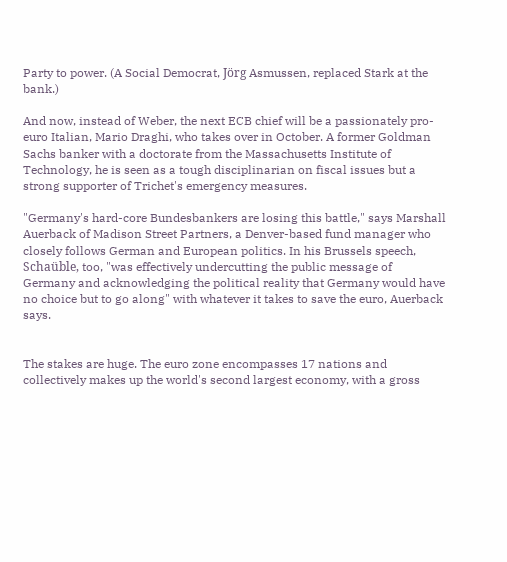Party to power. (A Social Democrat, Jörg Asmussen, replaced Stark at the bank.)

And now, instead of Weber, the next ECB chief will be a passionately pro-euro Italian, Mario Draghi, who takes over in October. A former Goldman Sachs banker with a doctorate from the Massachusetts Institute of Technology, he is seen as a tough disciplinarian on fiscal issues but a strong supporter of Trichet's emergency measures.

"Germany's hard-core Bundesbankers are losing this battle," says Marshall Auerback of Madison Street Partners, a Denver-based fund manager who closely follows German and European politics. In his Brussels speech, Schaüble, too, "was effectively undercutting the public message of Germany and acknowledging the political reality that Germany would have no choice but to go along" with whatever it takes to save the euro, Auerback says.


The stakes are huge. The euro zone encompasses 17 nations and collectively makes up the world's second largest economy, with a gross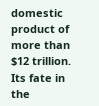domestic product of more than $12 trillion. Its fate in the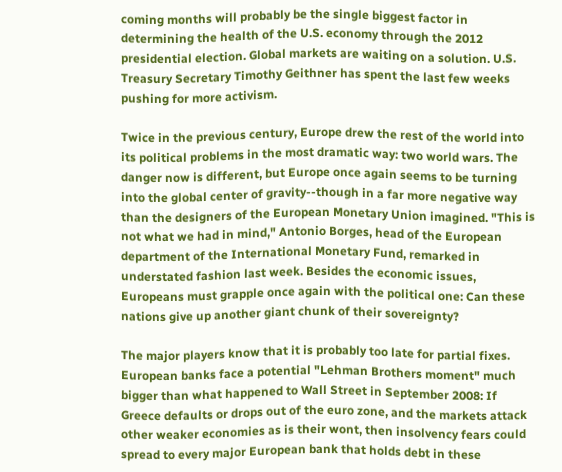coming months will probably be the single biggest factor in determining the health of the U.S. economy through the 2012 presidential election. Global markets are waiting on a solution. U.S. Treasury Secretary Timothy Geithner has spent the last few weeks pushing for more activism.

Twice in the previous century, Europe drew the rest of the world into its political problems in the most dramatic way: two world wars. The danger now is different, but Europe once again seems to be turning into the global center of gravity--though in a far more negative way than the designers of the European Monetary Union imagined. "This is not what we had in mind," Antonio Borges, head of the European department of the International Monetary Fund, remarked in understated fashion last week. Besides the economic issues, Europeans must grapple once again with the political one: Can these nations give up another giant chunk of their sovereignty?

The major players know that it is probably too late for partial fixes. European banks face a potential "Lehman Brothers moment" much bigger than what happened to Wall Street in September 2008: If Greece defaults or drops out of the euro zone, and the markets attack other weaker economies as is their wont, then insolvency fears could spread to every major European bank that holds debt in these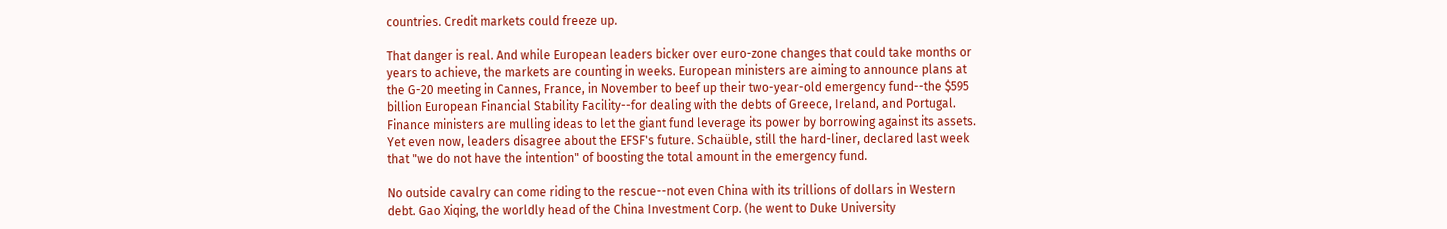countries. Credit markets could freeze up.

That danger is real. And while European leaders bicker over euro-zone changes that could take months or years to achieve, the markets are counting in weeks. European ministers are aiming to announce plans at the G-20 meeting in Cannes, France, in November to beef up their two-year-old emergency fund--the $595 billion European Financial Stability Facility--for dealing with the debts of Greece, Ireland, and Portugal. Finance ministers are mulling ideas to let the giant fund leverage its power by borrowing against its assets. Yet even now, leaders disagree about the EFSF's future. Schaüble, still the hard-liner, declared last week that "we do not have the intention" of boosting the total amount in the emergency fund.

No outside cavalry can come riding to the rescue--not even China with its trillions of dollars in Western debt. Gao Xiqing, the worldly head of the China Investment Corp. (he went to Duke University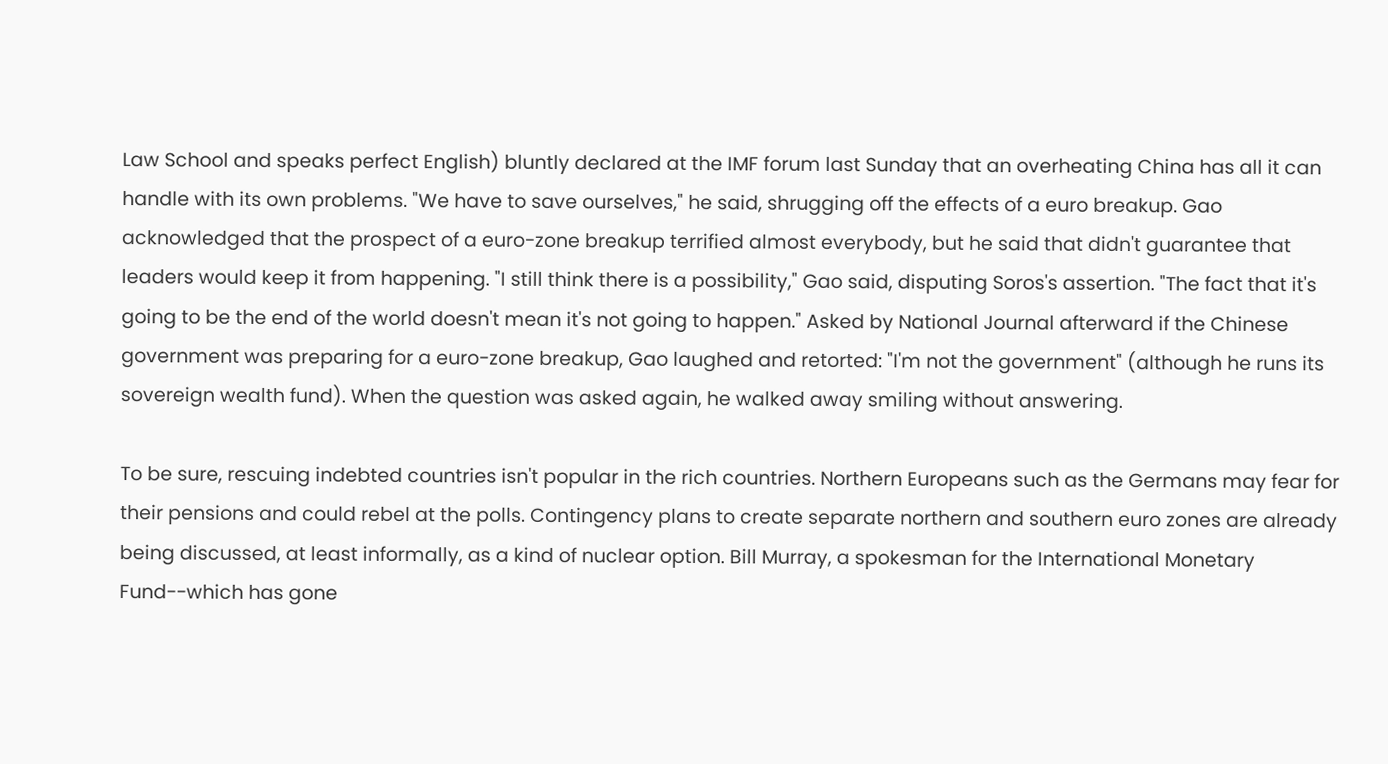Law School and speaks perfect English) bluntly declared at the IMF forum last Sunday that an overheating China has all it can handle with its own problems. "We have to save ourselves," he said, shrugging off the effects of a euro breakup. Gao acknowledged that the prospect of a euro-zone breakup terrified almost everybody, but he said that didn't guarantee that leaders would keep it from happening. "I still think there is a possibility," Gao said, disputing Soros's assertion. "The fact that it's going to be the end of the world doesn't mean it's not going to happen." Asked by National Journal afterward if the Chinese government was preparing for a euro-zone breakup, Gao laughed and retorted: "I'm not the government" (although he runs its sovereign wealth fund). When the question was asked again, he walked away smiling without answering.

To be sure, rescuing indebted countries isn't popular in the rich countries. Northern Europeans such as the Germans may fear for their pensions and could rebel at the polls. Contingency plans to create separate northern and southern euro zones are already being discussed, at least informally, as a kind of nuclear option. Bill Murray, a spokesman for the International Monetary Fund--which has gone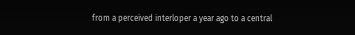from a perceived interloper a year ago to a central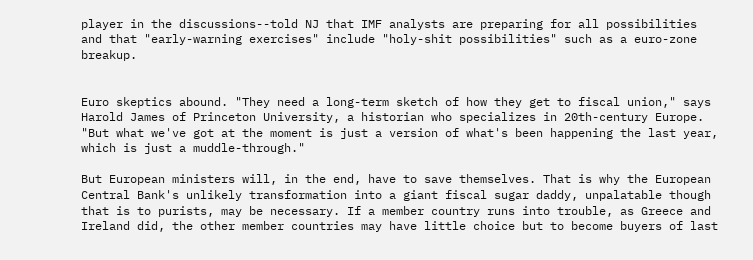player in the discussions--told NJ that IMF analysts are preparing for all possibilities and that "early-warning exercises" include "holy-shit possibilities" such as a euro-zone breakup.


Euro skeptics abound. "They need a long-term sketch of how they get to fiscal union," says Harold James of Princeton University, a historian who specializes in 20th-century Europe. "But what we've got at the moment is just a version of what's been happening the last year, which is just a muddle-through."

But European ministers will, in the end, have to save themselves. That is why the European Central Bank's unlikely transformation into a giant fiscal sugar daddy, unpalatable though that is to purists, may be necessary. If a member country runs into trouble, as Greece and Ireland did, the other member countries may have little choice but to become buyers of last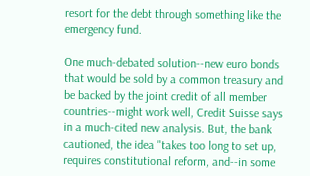resort for the debt through something like the emergency fund.

One much-debated solution--new euro bonds that would be sold by a common treasury and be backed by the joint credit of all member countries--might work well, Credit Suisse says in a much-cited new analysis. But, the bank cautioned, the idea "takes too long to set up, requires constitutional reform, and--in some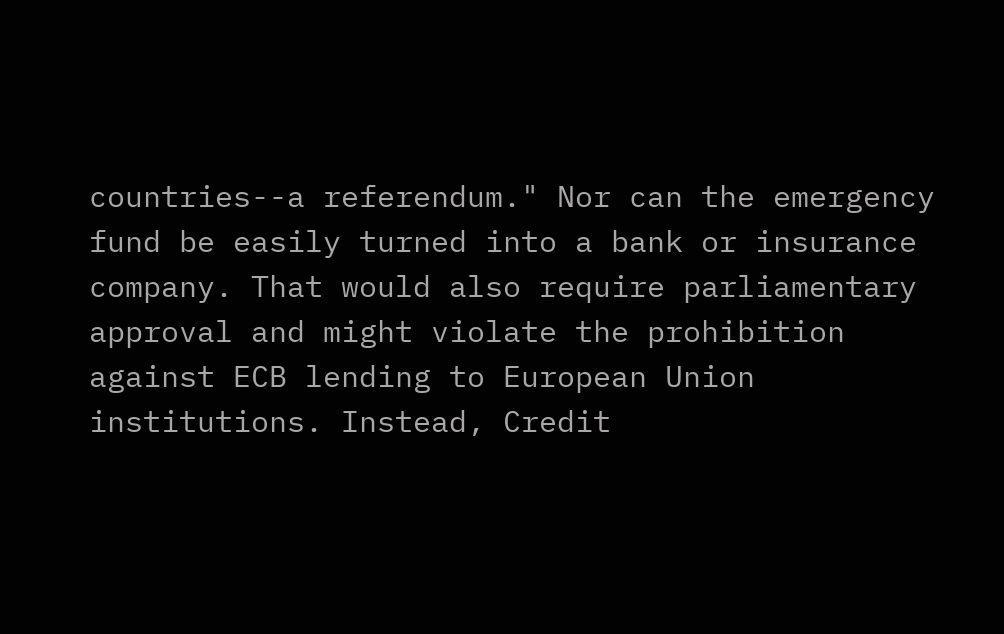countries--a referendum." Nor can the emergency fund be easily turned into a bank or insurance company. That would also require parliamentary approval and might violate the prohibition against ECB lending to European Union institutions. Instead, Credit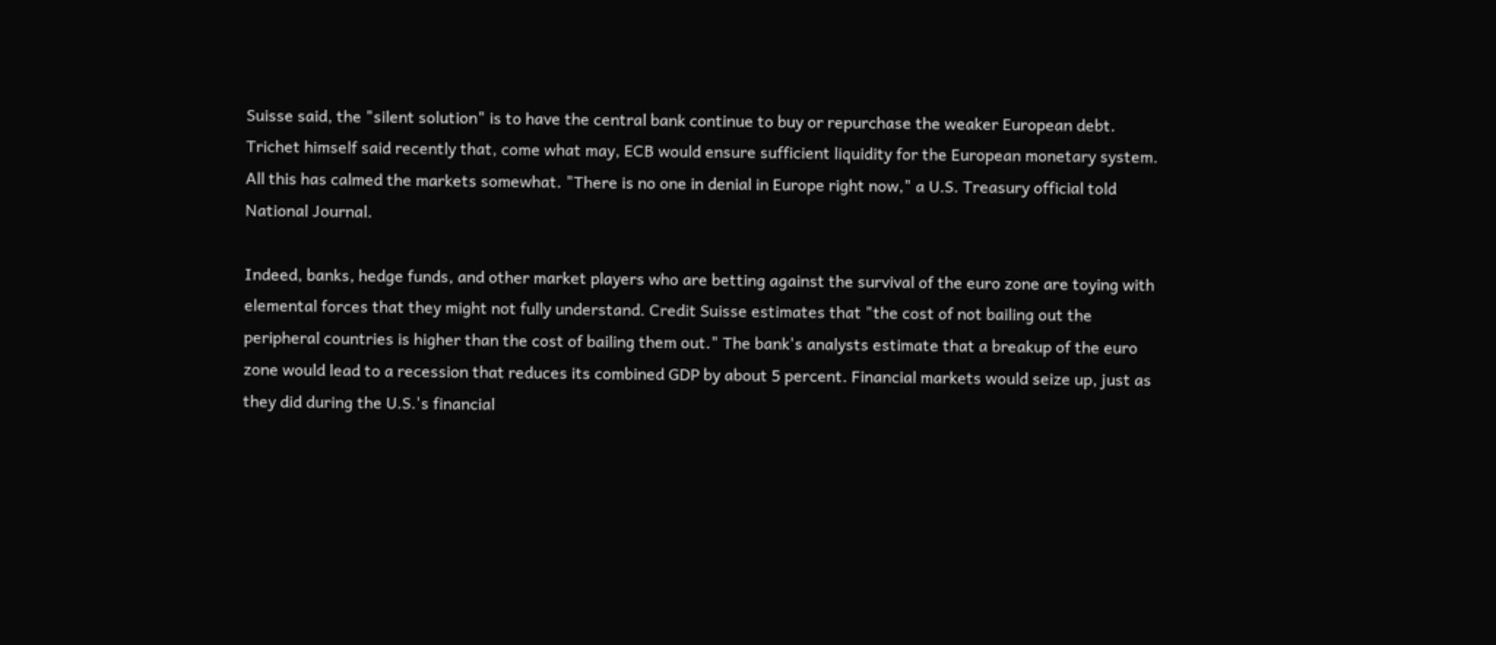Suisse said, the "silent solution" is to have the central bank continue to buy or repurchase the weaker European debt. Trichet himself said recently that, come what may, ECB would ensure sufficient liquidity for the European monetary system. All this has calmed the markets somewhat. "There is no one in denial in Europe right now," a U.S. Treasury official told National Journal.

Indeed, banks, hedge funds, and other market players who are betting against the survival of the euro zone are toying with elemental forces that they might not fully understand. Credit Suisse estimates that "the cost of not bailing out the peripheral countries is higher than the cost of bailing them out." The bank's analysts estimate that a breakup of the euro zone would lead to a recession that reduces its combined GDP by about 5 percent. Financial markets would seize up, just as they did during the U.S.'s financial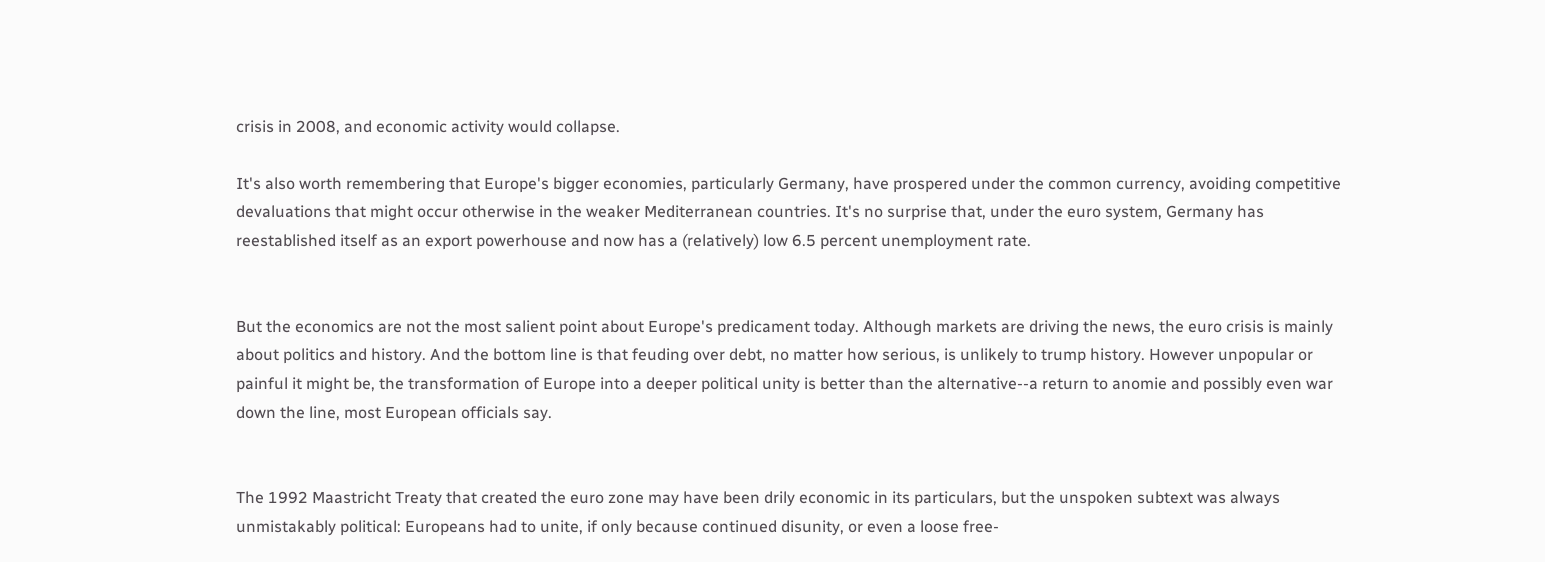crisis in 2008, and economic activity would collapse.

It's also worth remembering that Europe's bigger economies, particularly Germany, have prospered under the common currency, avoiding competitive devaluations that might occur otherwise in the weaker Mediterranean countries. It's no surprise that, under the euro system, Germany has reestablished itself as an export powerhouse and now has a (relatively) low 6.5 percent unemployment rate.


But the economics are not the most salient point about Europe's predicament today. Although markets are driving the news, the euro crisis is mainly about politics and history. And the bottom line is that feuding over debt, no matter how serious, is unlikely to trump history. However unpopular or painful it might be, the transformation of Europe into a deeper political unity is better than the alternative--a return to anomie and possibly even war down the line, most European officials say.


The 1992 Maastricht Treaty that created the euro zone may have been drily economic in its particulars, but the unspoken subtext was always unmistakably political: Europeans had to unite, if only because continued disunity, or even a loose free-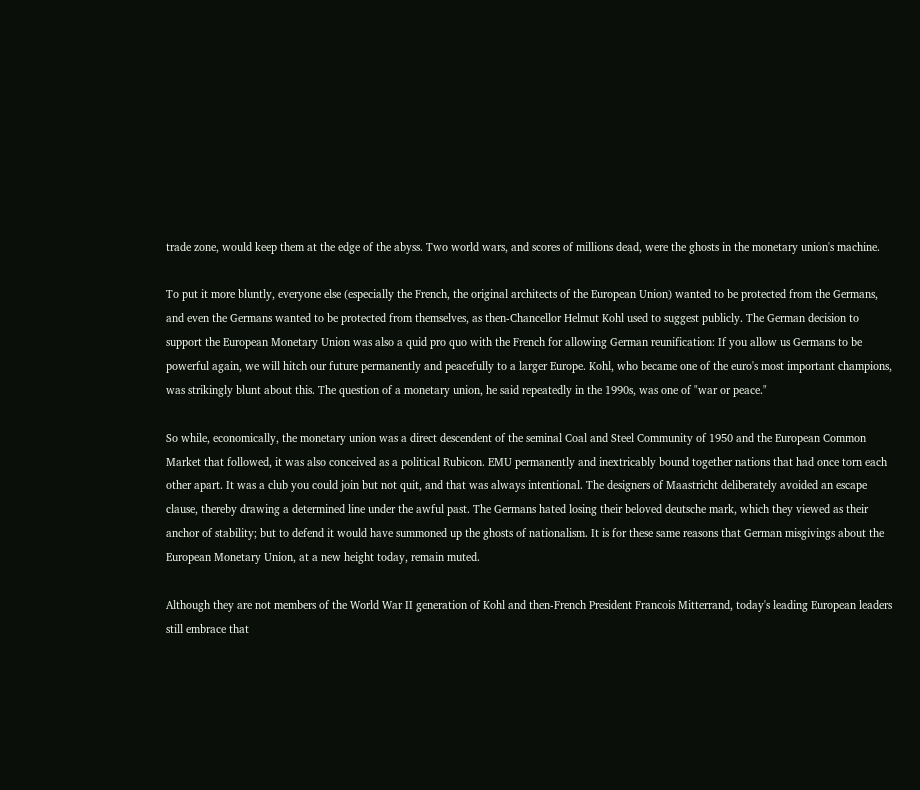trade zone, would keep them at the edge of the abyss. Two world wars, and scores of millions dead, were the ghosts in the monetary union's machine.

To put it more bluntly, everyone else (especially the French, the original architects of the European Union) wanted to be protected from the Germans, and even the Germans wanted to be protected from themselves, as then-Chancellor Helmut Kohl used to suggest publicly. The German decision to support the European Monetary Union was also a quid pro quo with the French for allowing German reunification: If you allow us Germans to be powerful again, we will hitch our future permanently and peacefully to a larger Europe. Kohl, who became one of the euro's most important champions, was strikingly blunt about this. The question of a monetary union, he said repeatedly in the 1990s, was one of "war or peace."

So while, economically, the monetary union was a direct descendent of the seminal Coal and Steel Community of 1950 and the European Common Market that followed, it was also conceived as a political Rubicon. EMU permanently and inextricably bound together nations that had once torn each other apart. It was a club you could join but not quit, and that was always intentional. The designers of Maastricht deliberately avoided an escape clause, thereby drawing a determined line under the awful past. The Germans hated losing their beloved deutsche mark, which they viewed as their anchor of stability; but to defend it would have summoned up the ghosts of nationalism. It is for these same reasons that German misgivings about the European Monetary Union, at a new height today, remain muted.

Although they are not members of the World War II generation of Kohl and then-French President Francois Mitterrand, today's leading European leaders still embrace that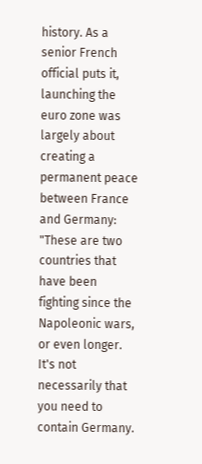history. As a senior French official puts it, launching the euro zone was largely about creating a permanent peace between France and Germany: "These are two countries that have been fighting since the Napoleonic wars, or even longer. It's not necessarily that you need to contain Germany.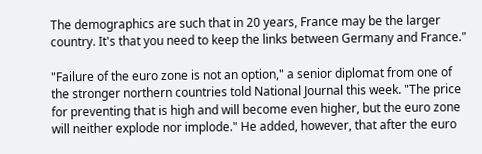The demographics are such that in 20 years, France may be the larger country. It's that you need to keep the links between Germany and France."

"Failure of the euro zone is not an option," a senior diplomat from one of the stronger northern countries told National Journal this week. "The price for preventing that is high and will become even higher, but the euro zone will neither explode nor implode." He added, however, that after the euro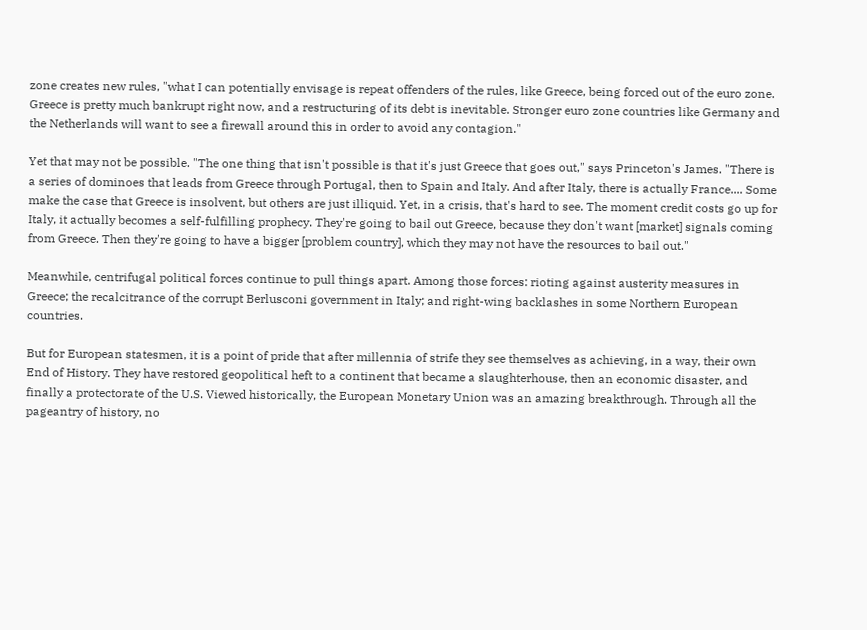zone creates new rules, "what I can potentially envisage is repeat offenders of the rules, like Greece, being forced out of the euro zone. Greece is pretty much bankrupt right now, and a restructuring of its debt is inevitable. Stronger euro zone countries like Germany and the Netherlands will want to see a firewall around this in order to avoid any contagion."

Yet that may not be possible. "The one thing that isn't possible is that it's just Greece that goes out," says Princeton's James. "There is a series of dominoes that leads from Greece through Portugal, then to Spain and Italy. And after Italy, there is actually France.... Some make the case that Greece is insolvent, but others are just illiquid. Yet, in a crisis, that's hard to see. The moment credit costs go up for Italy, it actually becomes a self-fulfilling prophecy. They're going to bail out Greece, because they don't want [market] signals coming from Greece. Then they're going to have a bigger [problem country], which they may not have the resources to bail out."

Meanwhile, centrifugal political forces continue to pull things apart. Among those forces: rioting against austerity measures in Greece; the recalcitrance of the corrupt Berlusconi government in Italy; and right-wing backlashes in some Northern European countries.

But for European statesmen, it is a point of pride that after millennia of strife they see themselves as achieving, in a way, their own End of History. They have restored geopolitical heft to a continent that became a slaughterhouse, then an economic disaster, and finally a protectorate of the U.S. Viewed historically, the European Monetary Union was an amazing breakthrough. Through all the pageantry of history, no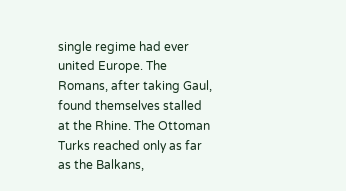single regime had ever united Europe. The Romans, after taking Gaul, found themselves stalled at the Rhine. The Ottoman Turks reached only as far as the Balkans,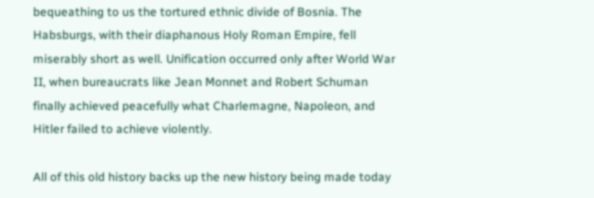bequeathing to us the tortured ethnic divide of Bosnia. The Habsburgs, with their diaphanous Holy Roman Empire, fell miserably short as well. Unification occurred only after World War II, when bureaucrats like Jean Monnet and Robert Schuman finally achieved peacefully what Charlemagne, Napoleon, and Hitler failed to achieve violently.

All of this old history backs up the new history being made today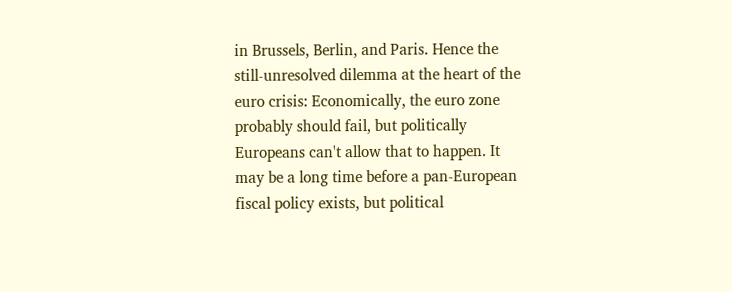in Brussels, Berlin, and Paris. Hence the still-unresolved dilemma at the heart of the euro crisis: Economically, the euro zone probably should fail, but politically Europeans can't allow that to happen. It may be a long time before a pan-European fiscal policy exists, but political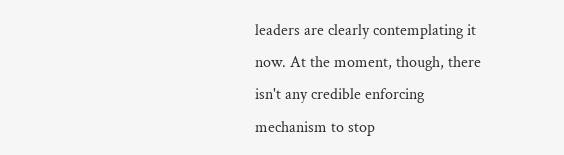leaders are clearly contemplating it now. At the moment, though, there isn't any credible enforcing mechanism to stop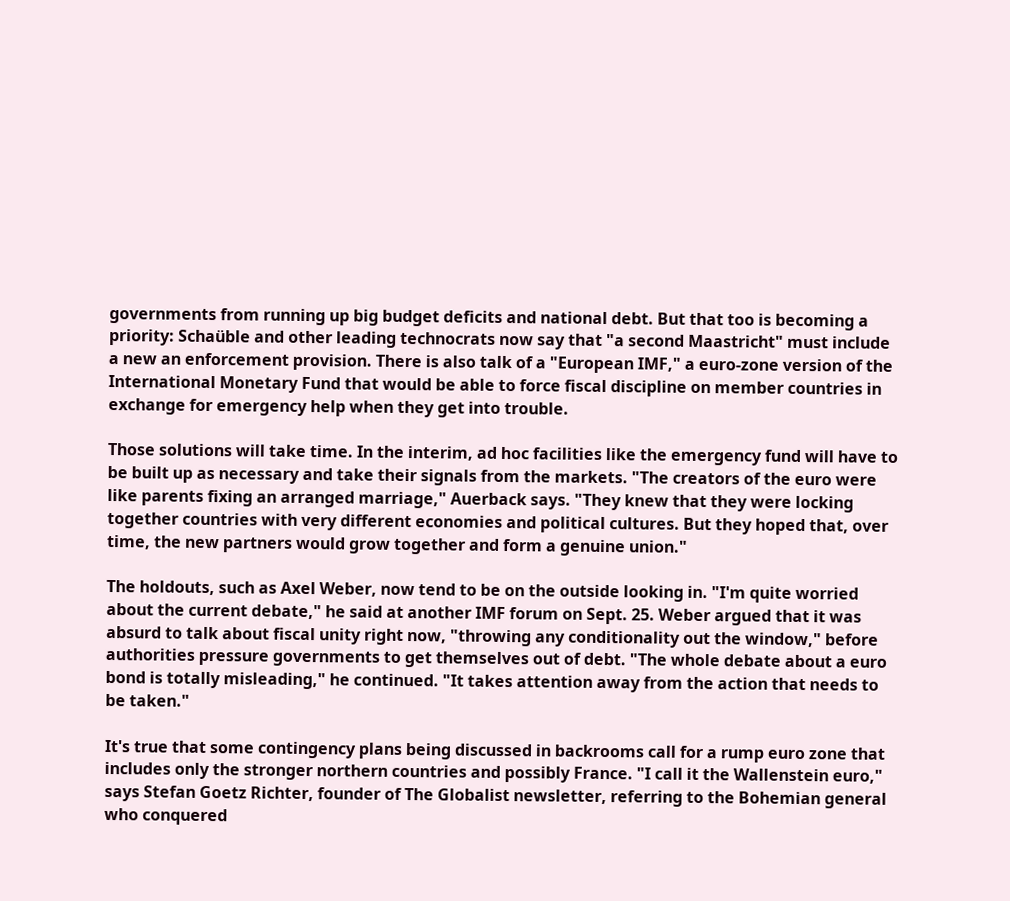governments from running up big budget deficits and national debt. But that too is becoming a priority: Schaüble and other leading technocrats now say that "a second Maastricht" must include a new an enforcement provision. There is also talk of a "European IMF," a euro-zone version of the International Monetary Fund that would be able to force fiscal discipline on member countries in exchange for emergency help when they get into trouble.

Those solutions will take time. In the interim, ad hoc facilities like the emergency fund will have to be built up as necessary and take their signals from the markets. "The creators of the euro were like parents fixing an arranged marriage," Auerback says. "They knew that they were locking together countries with very different economies and political cultures. But they hoped that, over time, the new partners would grow together and form a genuine union."

The holdouts, such as Axel Weber, now tend to be on the outside looking in. "I'm quite worried about the current debate," he said at another IMF forum on Sept. 25. Weber argued that it was absurd to talk about fiscal unity right now, "throwing any conditionality out the window," before authorities pressure governments to get themselves out of debt. "The whole debate about a euro bond is totally misleading," he continued. "It takes attention away from the action that needs to be taken."

It's true that some contingency plans being discussed in backrooms call for a rump euro zone that includes only the stronger northern countries and possibly France. "I call it the Wallenstein euro," says Stefan Goetz Richter, founder of The Globalist newsletter, referring to the Bohemian general who conquered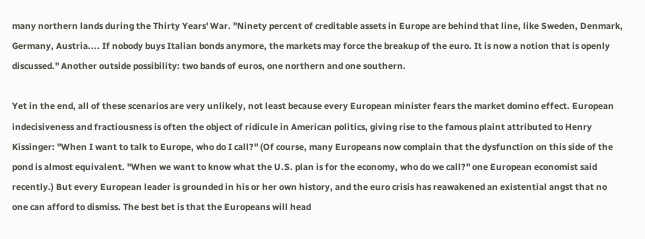many northern lands during the Thirty Years' War. "Ninety percent of creditable assets in Europe are behind that line, like Sweden, Denmark, Germany, Austria.... If nobody buys Italian bonds anymore, the markets may force the breakup of the euro. It is now a notion that is openly discussed." Another outside possibility: two bands of euros, one northern and one southern.

Yet in the end, all of these scenarios are very unlikely, not least because every European minister fears the market domino effect. European indecisiveness and fractiousness is often the object of ridicule in American politics, giving rise to the famous plaint attributed to Henry Kissinger: "When I want to talk to Europe, who do I call?" (Of course, many Europeans now complain that the dysfunction on this side of the pond is almost equivalent. "When we want to know what the U.S. plan is for the economy, who do we call?" one European economist said recently.) But every European leader is grounded in his or her own history, and the euro crisis has reawakened an existential angst that no one can afford to dismiss. The best bet is that the Europeans will head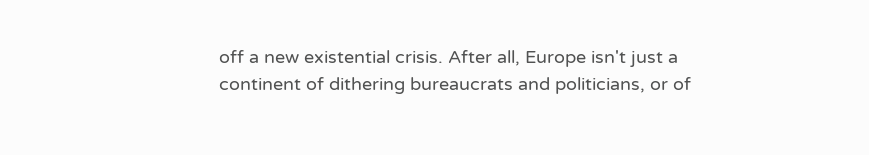off a new existential crisis. After all, Europe isn't just a continent of dithering bureaucrats and politicians, or of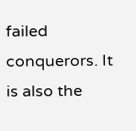failed conquerors. It is also the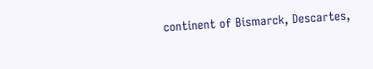continent of Bismarck, Descartes,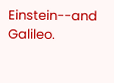Einstein--and Galileo.